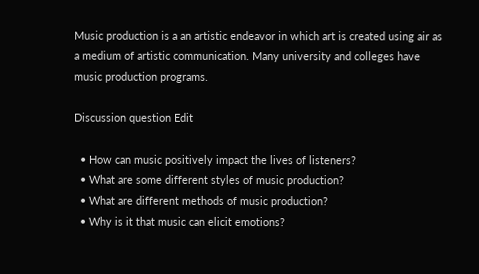Music production is a an artistic endeavor in which art is created using air as a medium of artistic communication. Many university and colleges have music production programs.

Discussion question Edit

  • How can music positively impact the lives of listeners?
  • What are some different styles of music production?
  • What are different methods of music production?
  • Why is it that music can elicit emotions?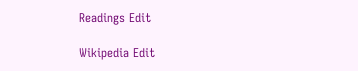Readings Edit

Wikipedia Edit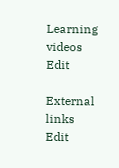Learning videos Edit

External links Edit